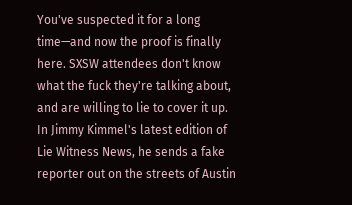You've suspected it for a long time—and now the proof is finally here. SXSW attendees don't know what the fuck they're talking about, and are willing to lie to cover it up. In Jimmy Kimmel's latest edition of Lie Witness News, he sends a fake reporter out on the streets of Austin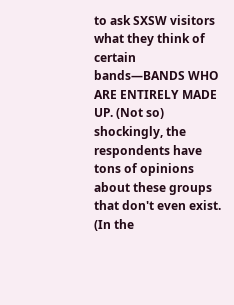to ask SXSW visitors what they think of certain bands—BANDS WHO ARE ENTIRELY MADE UP. (Not so) shockingly, the respondents have tons of opinions about these groups that don't even exist. (In the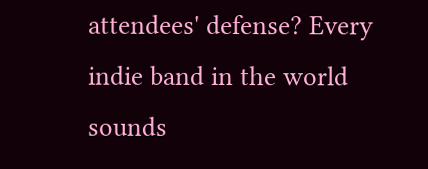attendees' defense? Every indie band in the world sounds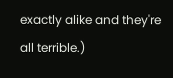exactly alike and they're all terrible.)